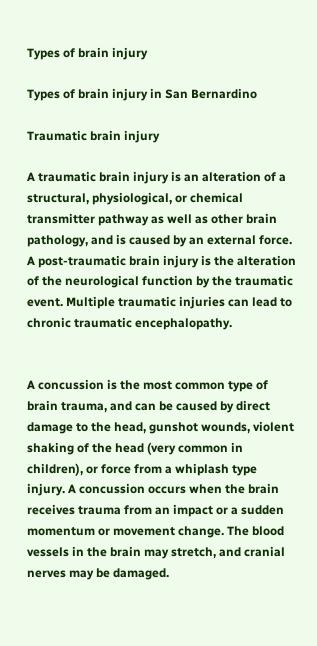Types of brain injury

Types of brain injury in San Bernardino

Traumatic brain injury

A traumatic brain injury is an alteration of a structural, physiological, or chemical transmitter pathway as well as other brain pathology, and is caused by an external force. A post-traumatic brain injury is the alteration of the neurological function by the traumatic event. Multiple traumatic injuries can lead to chronic traumatic encephalopathy.


A concussion is the most common type of brain trauma, and can be caused by direct damage to the head, gunshot wounds, violent shaking of the head (very common in children), or force from a whiplash type injury. A concussion occurs when the brain receives trauma from an impact or a sudden momentum or movement change. The blood vessels in the brain may stretch, and cranial nerves may be damaged.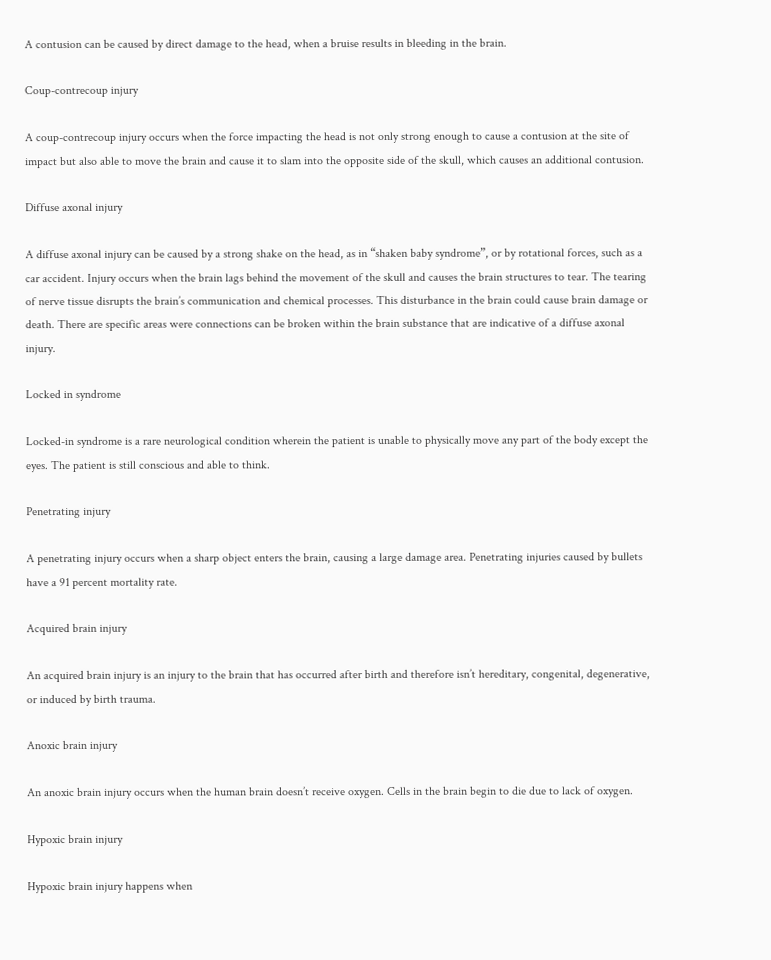A contusion can be caused by direct damage to the head, when a bruise results in bleeding in the brain.

Coup-contrecoup injury

A coup-contrecoup injury occurs when the force impacting the head is not only strong enough to cause a contusion at the site of impact but also able to move the brain and cause it to slam into the opposite side of the skull, which causes an additional contusion.

Diffuse axonal injury

A diffuse axonal injury can be caused by a strong shake on the head, as in “shaken baby syndrome”, or by rotational forces, such as a car accident. Injury occurs when the brain lags behind the movement of the skull and causes the brain structures to tear. The tearing of nerve tissue disrupts the brain’s communication and chemical processes. This disturbance in the brain could cause brain damage or death. There are specific areas were connections can be broken within the brain substance that are indicative of a diffuse axonal injury.

Locked in syndrome

Locked-in syndrome is a rare neurological condition wherein the patient is unable to physically move any part of the body except the eyes. The patient is still conscious and able to think.

Penetrating injury

A penetrating injury occurs when a sharp object enters the brain, causing a large damage area. Penetrating injuries caused by bullets have a 91 percent mortality rate.

Acquired brain injury

An acquired brain injury is an injury to the brain that has occurred after birth and therefore isn’t hereditary, congenital, degenerative, or induced by birth trauma.

Anoxic brain injury

An anoxic brain injury occurs when the human brain doesn’t receive oxygen. Cells in the brain begin to die due to lack of oxygen.

Hypoxic brain injury

Hypoxic brain injury happens when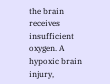the brain receives insufficient oxygen. A hypoxic brain injury,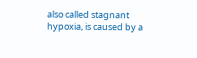also called stagnant hypoxia, is caused by a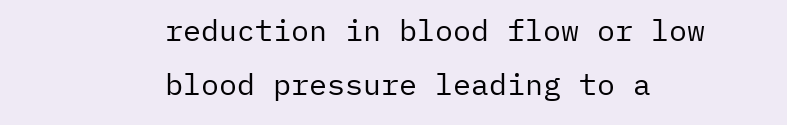reduction in blood flow or low blood pressure leading to a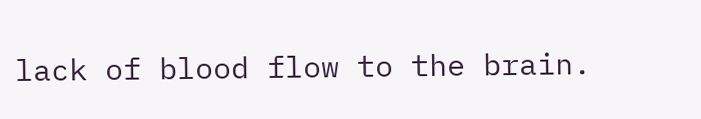lack of blood flow to the brain.